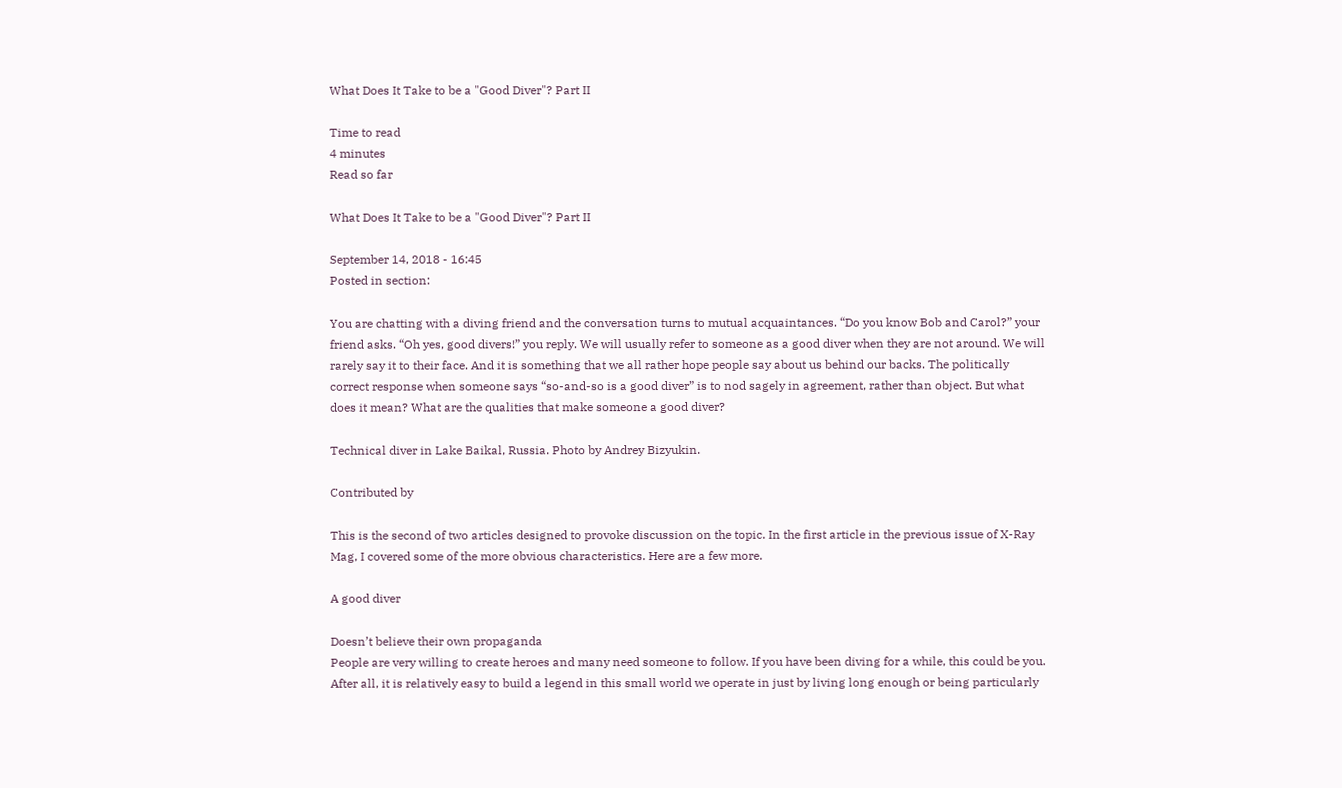What Does It Take to be a "Good Diver"? Part II

Time to read
4 minutes
Read so far

What Does It Take to be a "Good Diver"? Part II

September 14, 2018 - 16:45
Posted in section:

You are chatting with a diving friend and the conversation turns to mutual acquaintances. “Do you know Bob and Carol?” your friend asks. “Oh yes, good divers!” you reply. We will usually refer to someone as a good diver when they are not around. We will rarely say it to their face. And it is something that we all rather hope people say about us behind our backs. The politically correct response when someone says “so-and-so is a good diver” is to nod sagely in agreement, rather than object. But what does it mean? What are the qualities that make someone a good diver?

Technical diver in Lake Baikal, Russia. Photo by Andrey Bizyukin.

Contributed by

This is the second of two articles designed to provoke discussion on the topic. In the first article in the previous issue of X-Ray Mag, I covered some of the more obvious characteristics. Here are a few more.

A good diver

Doesn’t believe their own propaganda
People are very willing to create heroes and many need someone to follow. If you have been diving for a while, this could be you. After all, it is relatively easy to build a legend in this small world we operate in just by living long enough or being particularly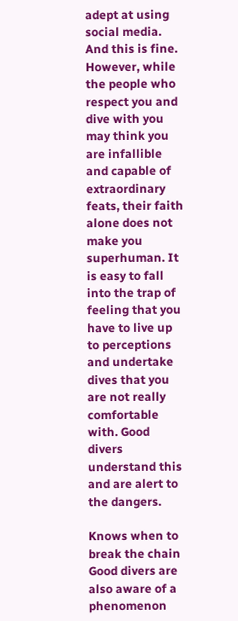adept at using social media. And this is fine. However, while the people who respect you and dive with you may think you are infallible and capable of extraordinary feats, their faith alone does not make you superhuman. It is easy to fall into the trap of feeling that you have to live up to perceptions and undertake dives that you are not really comfortable with. Good divers understand this and are alert to the dangers.

Knows when to break the chain
Good divers are also aware of a phenomenon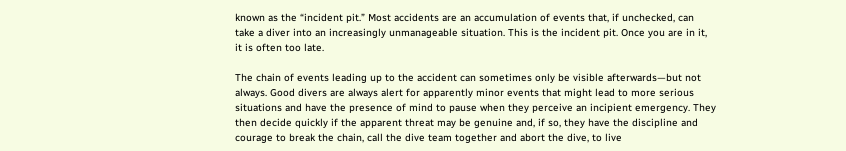known as the “incident pit.” Most accidents are an accumulation of events that, if unchecked, can take a diver into an increasingly unmanageable situation. This is the incident pit. Once you are in it, it is often too late.

The chain of events leading up to the accident can sometimes only be visible afterwards—but not always. Good divers are always alert for apparently minor events that might lead to more serious situations and have the presence of mind to pause when they perceive an incipient emergency. They then decide quickly if the apparent threat may be genuine and, if so, they have the discipline and courage to break the chain, call the dive team together and abort the dive, to live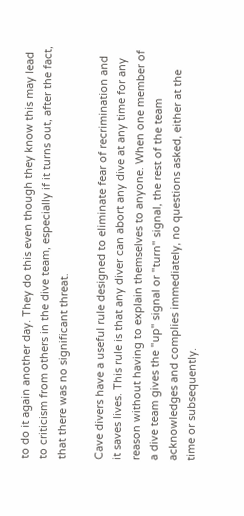to do it again another day. They do this even though they know this may lead to criticism from others in the dive team, especially if it turns out, after the fact, that there was no significant threat.

Cave divers have a useful rule designed to eliminate fear of recrimination and it saves lives. This rule is that any diver can abort any dive at any time for any reason without having to explain themselves to anyone. When one member of a dive team gives the "up" signal or "turn" signal, the rest of the team acknowledges and complies immediately, no questions asked, either at the time or subsequently.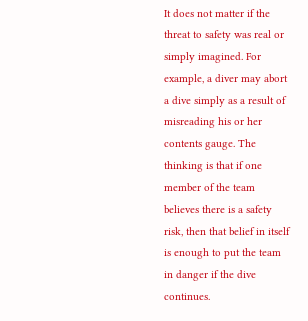It does not matter if the threat to safety was real or simply imagined. For example, a diver may abort a dive simply as a result of misreading his or her contents gauge. The thinking is that if one member of the team believes there is a safety risk, then that belief in itself is enough to put the team in danger if the dive continues.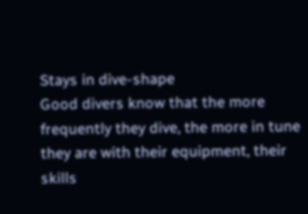Stays in dive-shape
Good divers know that the more frequently they dive, the more in tune they are with their equipment, their skills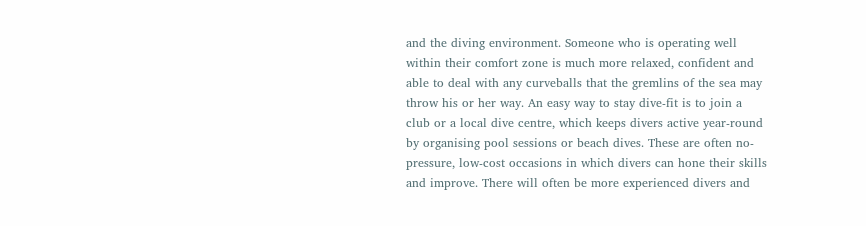and the diving environment. Someone who is operating well within their comfort zone is much more relaxed, confident and able to deal with any curveballs that the gremlins of the sea may throw his or her way. An easy way to stay dive-fit is to join a club or a local dive centre, which keeps divers active year-round by organising pool sessions or beach dives. These are often no-pressure, low-cost occasions in which divers can hone their skills and improve. There will often be more experienced divers and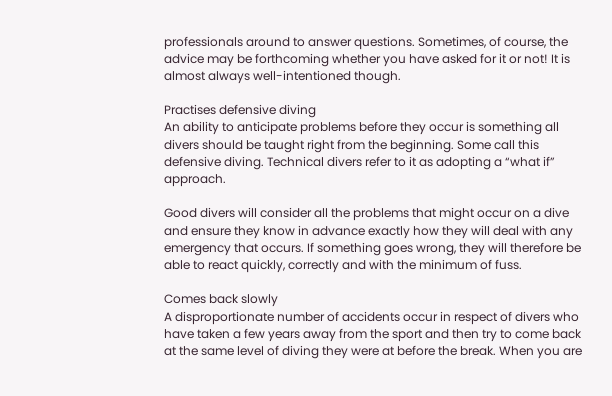professionals around to answer questions. Sometimes, of course, the advice may be forthcoming whether you have asked for it or not! It is almost always well-intentioned though.

Practises defensive diving
An ability to anticipate problems before they occur is something all divers should be taught right from the beginning. Some call this defensive diving. Technical divers refer to it as adopting a “what if” approach.

Good divers will consider all the problems that might occur on a dive and ensure they know in advance exactly how they will deal with any emergency that occurs. If something goes wrong, they will therefore be able to react quickly, correctly and with the minimum of fuss.

Comes back slowly
A disproportionate number of accidents occur in respect of divers who have taken a few years away from the sport and then try to come back at the same level of diving they were at before the break. When you are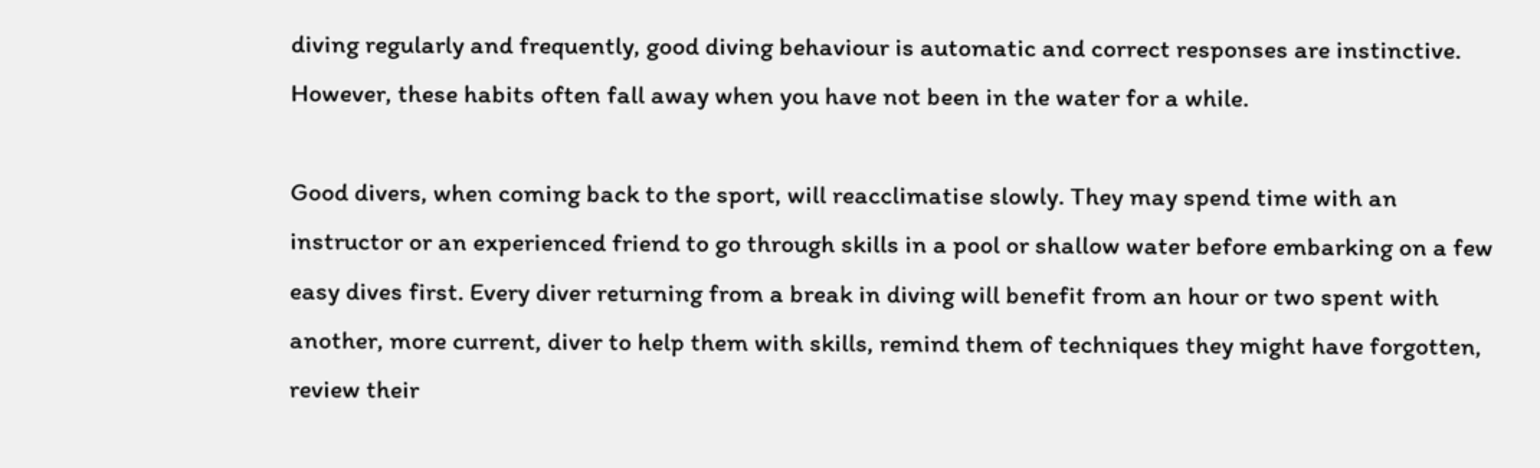diving regularly and frequently, good diving behaviour is automatic and correct responses are instinctive. However, these habits often fall away when you have not been in the water for a while.

Good divers, when coming back to the sport, will reacclimatise slowly. They may spend time with an instructor or an experienced friend to go through skills in a pool or shallow water before embarking on a few easy dives first. Every diver returning from a break in diving will benefit from an hour or two spent with another, more current, diver to help them with skills, remind them of techniques they might have forgotten, review their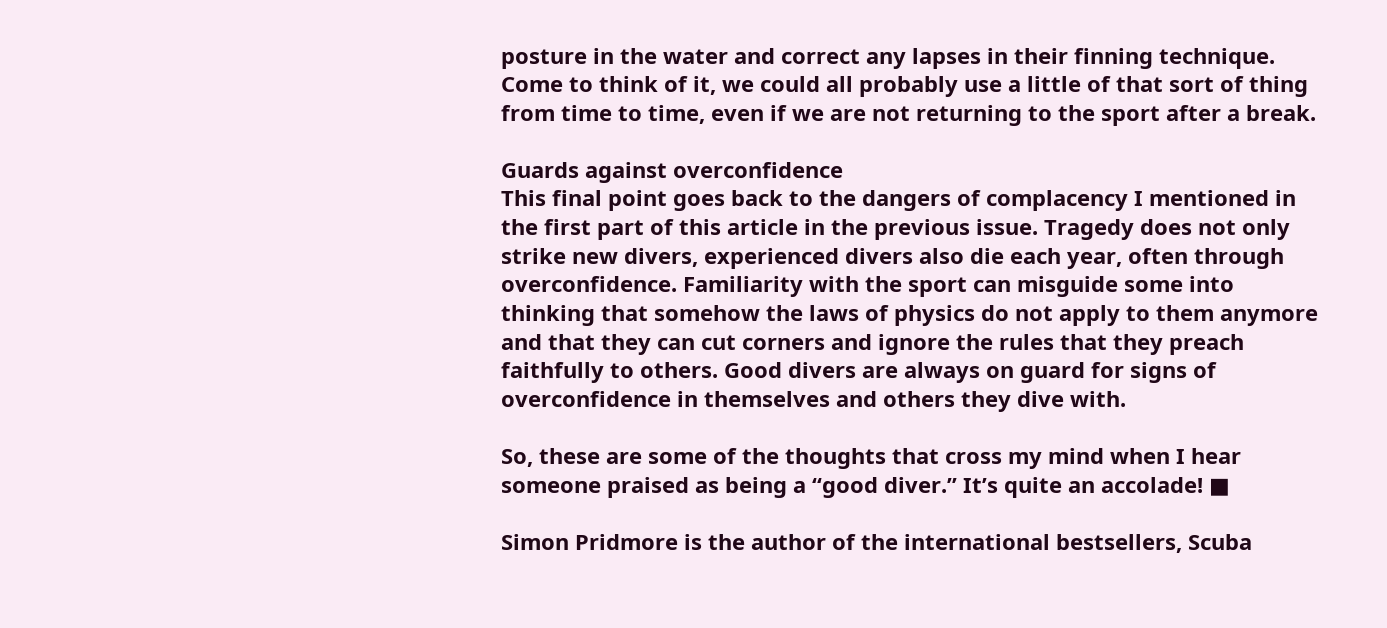posture in the water and correct any lapses in their finning technique. Come to think of it, we could all probably use a little of that sort of thing from time to time, even if we are not returning to the sport after a break.

Guards against overconfidence
This final point goes back to the dangers of complacency I mentioned in the first part of this article in the previous issue. Tragedy does not only strike new divers, experienced divers also die each year, often through overconfidence. Familiarity with the sport can misguide some into thinking that somehow the laws of physics do not apply to them anymore and that they can cut corners and ignore the rules that they preach faithfully to others. Good divers are always on guard for signs of overconfidence in themselves and others they dive with.

So, these are some of the thoughts that cross my mind when I hear someone praised as being a “good diver.” It’s quite an accolade! ■

Simon Pridmore is the author of the international bestsellers, Scuba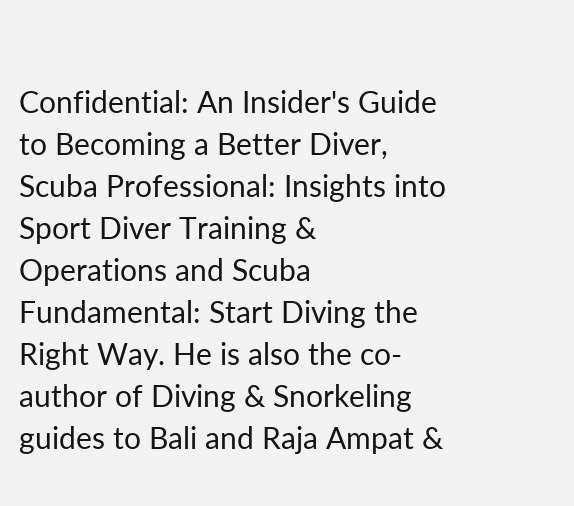Confidential: An Insider's Guide to Becoming a Better Diver, Scuba Professional: Insights into Sport Diver Training & Operations and Scuba Fundamental: Start Diving the Right Way. He is also the co-author of Diving & Snorkeling guides to Bali and Raja Ampat &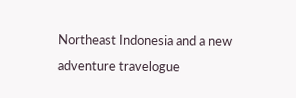Northeast Indonesia and a new adventure travelogue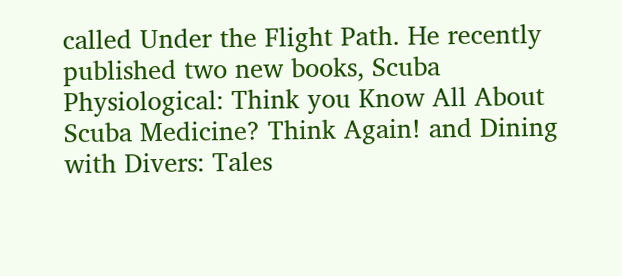called Under the Flight Path. He recently published two new books, Scuba Physiological: Think you Know All About Scuba Medicine? Think Again! and Dining with Divers: Tales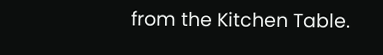from the Kitchen Table.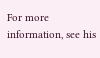For more information, see his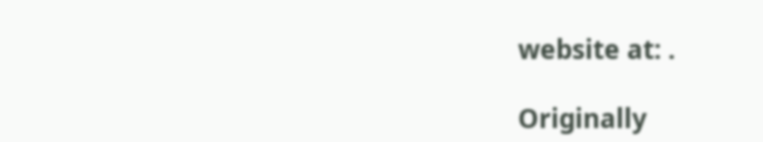website at: .

Originally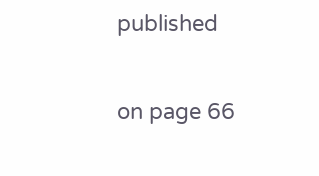published

on page 66